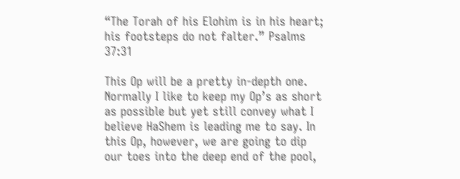“The Torah of his Elohim is in his heart; his footsteps do not falter.” Psalms 37:31

This Op will be a pretty in-depth one. Normally I like to keep my Op’s as short as possible but yet still convey what I believe HaShem is leading me to say. In this Op, however, we are going to dip our toes into the deep end of the pool,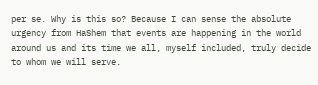per se. Why is this so? Because I can sense the absolute urgency from HaShem that events are happening in the world around us and its time we all, myself included, truly decide to whom we will serve.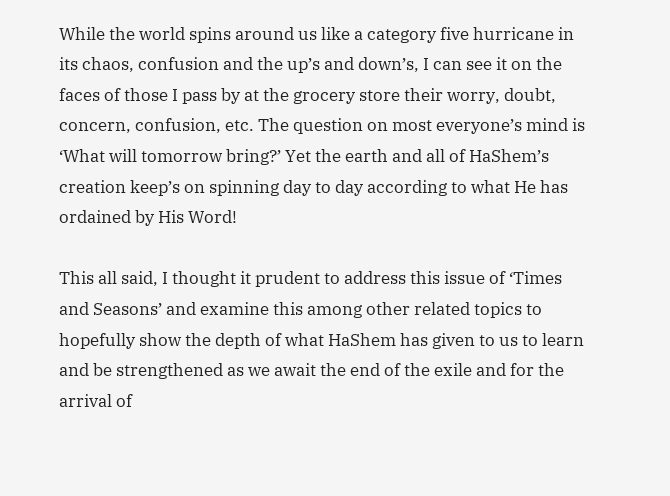While the world spins around us like a category five hurricane in its chaos, confusion and the up’s and down’s, I can see it on the faces of those I pass by at the grocery store their worry, doubt, concern, confusion, etc. The question on most everyone’s mind is ‘What will tomorrow bring?’ Yet the earth and all of HaShem’s creation keep’s on spinning day to day according to what He has ordained by His Word!

This all said, I thought it prudent to address this issue of ‘Times and Seasons’ and examine this among other related topics to hopefully show the depth of what HaShem has given to us to learn and be strengthened as we await the end of the exile and for the arrival of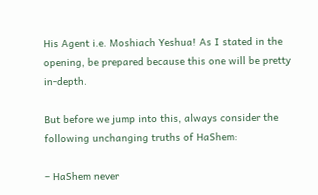His Agent i.e. Moshiach Yeshua! As I stated in the opening, be prepared because this one will be pretty in-depth.

But before we jump into this, always consider the following unchanging truths of HaShem:

– HaShem never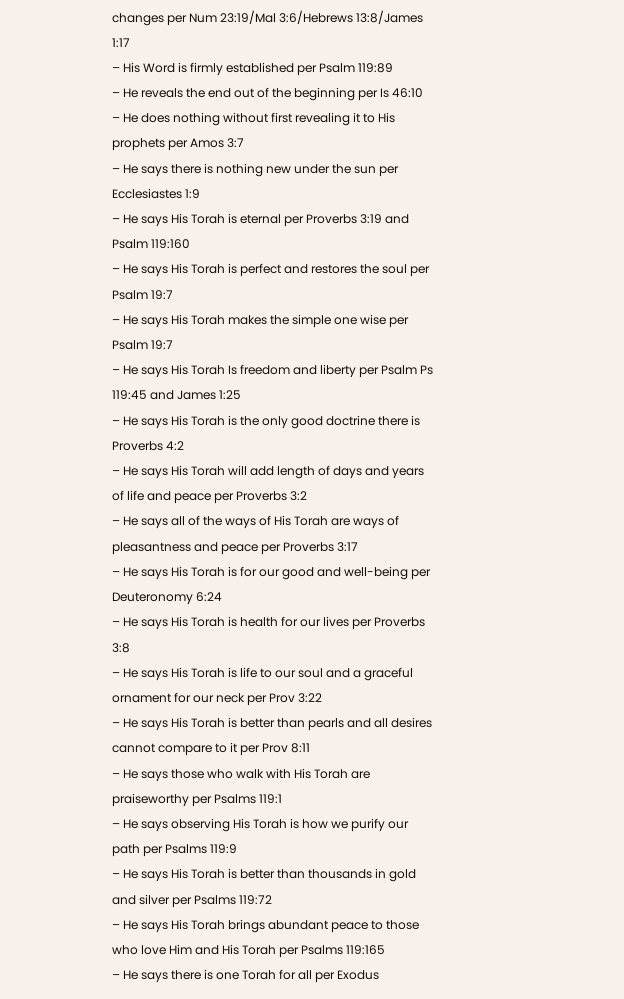changes per Num 23:19/Mal 3:6/Hebrews 13:8/James 1:17
– His Word is firmly established per Psalm 119:89
– He reveals the end out of the beginning per Is 46:10
– He does nothing without first revealing it to His prophets per Amos 3:7
– He says there is nothing new under the sun per Ecclesiastes 1:9
– He says His Torah is eternal per Proverbs 3:19 and Psalm 119:160
– He says His Torah is perfect and restores the soul per Psalm 19:7
– He says His Torah makes the simple one wise per Psalm 19:7
– He says His Torah Is freedom and liberty per Psalm Ps 119:45 and James 1:25
– He says His Torah is the only good doctrine there is Proverbs 4:2
– He says His Torah will add length of days and years of life and peace per Proverbs 3:2
– He says all of the ways of His Torah are ways of pleasantness and peace per Proverbs 3:17
– He says His Torah is for our good and well-being per Deuteronomy 6:24
– He says His Torah is health for our lives per Proverbs 3:8
– He says His Torah is life to our soul and a graceful ornament for our neck per Prov 3:22
– He says His Torah is better than pearls and all desires cannot compare to it per Prov 8:11
– He says those who walk with His Torah are praiseworthy per Psalms 119:1
– He says observing His Torah is how we purify our path per Psalms 119:9
– He says His Torah is better than thousands in gold and silver per Psalms 119:72
– He says His Torah brings abundant peace to those who love Him and His Torah per Psalms 119:165
– He says there is one Torah for all per Exodus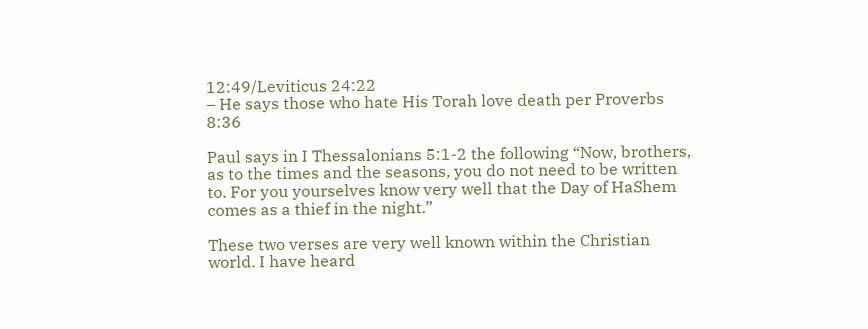12:49/Leviticus 24:22
– He says those who hate His Torah love death per Proverbs 8:36

Paul says in I Thessalonians 5:1-2 the following “Now, brothers, as to the times and the seasons, you do not need to be written to. For you yourselves know very well that the Day of HaShem comes as a thief in the night.”

These two verses are very well known within the Christian world. I have heard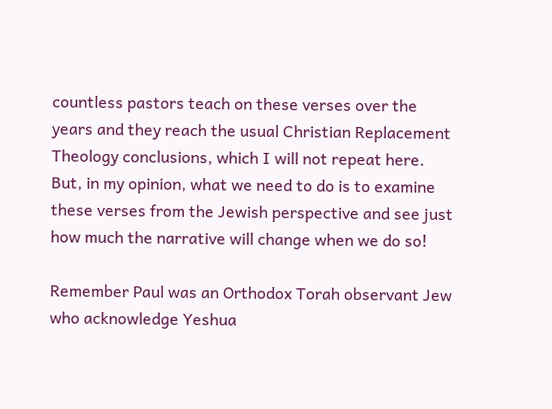countless pastors teach on these verses over the years and they reach the usual Christian Replacement Theology conclusions, which I will not repeat here. But, in my opinion, what we need to do is to examine these verses from the Jewish perspective and see just how much the narrative will change when we do so!

Remember Paul was an Orthodox Torah observant Jew who acknowledge Yeshua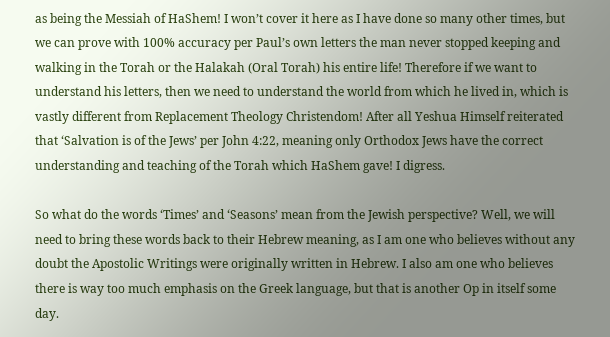as being the Messiah of HaShem! I won’t cover it here as I have done so many other times, but we can prove with 100% accuracy per Paul’s own letters the man never stopped keeping and walking in the Torah or the Halakah (Oral Torah) his entire life! Therefore if we want to understand his letters, then we need to understand the world from which he lived in, which is vastly different from Replacement Theology Christendom! After all Yeshua Himself reiterated that ‘Salvation is of the Jews’ per John 4:22, meaning only Orthodox Jews have the correct understanding and teaching of the Torah which HaShem gave! I digress.

So what do the words ‘Times’ and ‘Seasons’ mean from the Jewish perspective? Well, we will need to bring these words back to their Hebrew meaning, as I am one who believes without any doubt the Apostolic Writings were originally written in Hebrew. I also am one who believes there is way too much emphasis on the Greek language, but that is another Op in itself some day.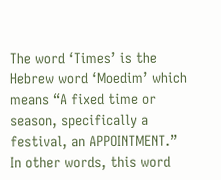The word ‘Times’ is the Hebrew word ‘Moedim’ which means “A fixed time or season, specifically a festival, an APPOINTMENT.” In other words, this word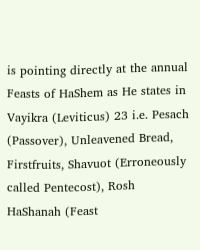is pointing directly at the annual Feasts of HaShem as He states in Vayikra (Leviticus) 23 i.e. Pesach (Passover), Unleavened Bread, Firstfruits, Shavuot (Erroneously called Pentecost), Rosh HaShanah (Feast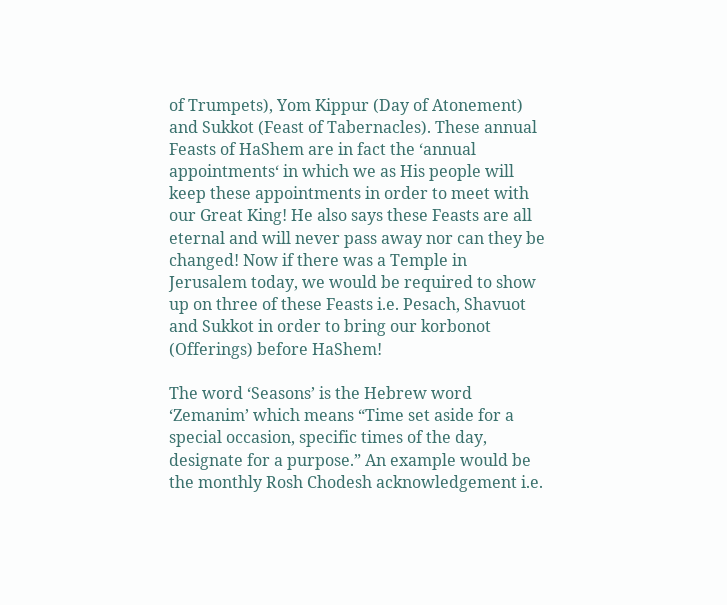of Trumpets), Yom Kippur (Day of Atonement) and Sukkot (Feast of Tabernacles). These annual Feasts of HaShem are in fact the ‘annual appointments‘ in which we as His people will keep these appointments in order to meet with our Great King! He also says these Feasts are all eternal and will never pass away nor can they be changed! Now if there was a Temple in Jerusalem today, we would be required to show up on three of these Feasts i.e. Pesach, Shavuot and Sukkot in order to bring our korbonot (Offerings) before HaShem!

The word ‘Seasons’ is the Hebrew word ‘Zemanim’ which means “Time set aside for a special occasion, specific times of the day, designate for a purpose.” An example would be the monthly Rosh Chodesh acknowledgement i.e.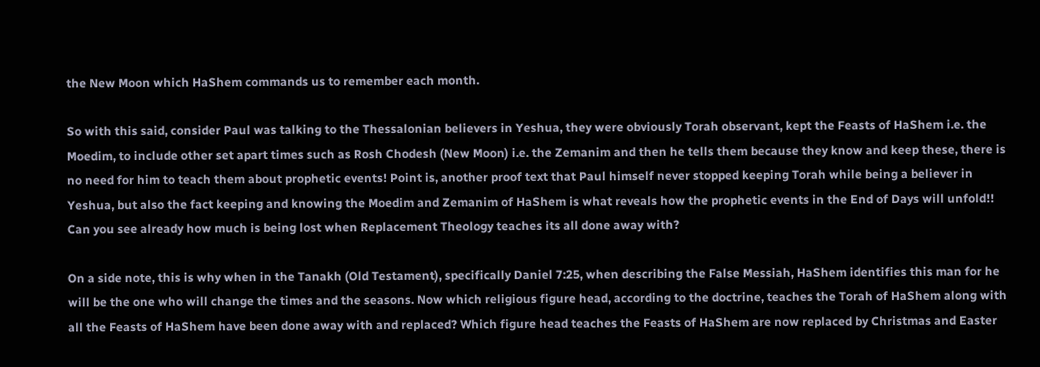the New Moon which HaShem commands us to remember each month.

So with this said, consider Paul was talking to the Thessalonian believers in Yeshua, they were obviously Torah observant, kept the Feasts of HaShem i.e. the Moedim, to include other set apart times such as Rosh Chodesh (New Moon) i.e. the Zemanim and then he tells them because they know and keep these, there is no need for him to teach them about prophetic events! Point is, another proof text that Paul himself never stopped keeping Torah while being a believer in Yeshua, but also the fact keeping and knowing the Moedim and Zemanim of HaShem is what reveals how the prophetic events in the End of Days will unfold!! Can you see already how much is being lost when Replacement Theology teaches its all done away with?

On a side note, this is why when in the Tanakh (Old Testament), specifically Daniel 7:25, when describing the False Messiah, HaShem identifies this man for he will be the one who will change the times and the seasons. Now which religious figure head, according to the doctrine, teaches the Torah of HaShem along with all the Feasts of HaShem have been done away with and replaced? Which figure head teaches the Feasts of HaShem are now replaced by Christmas and Easter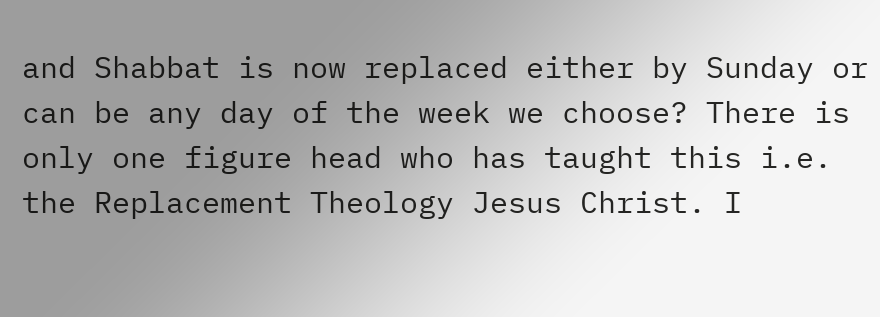and Shabbat is now replaced either by Sunday or can be any day of the week we choose? There is only one figure head who has taught this i.e. the Replacement Theology Jesus Christ. I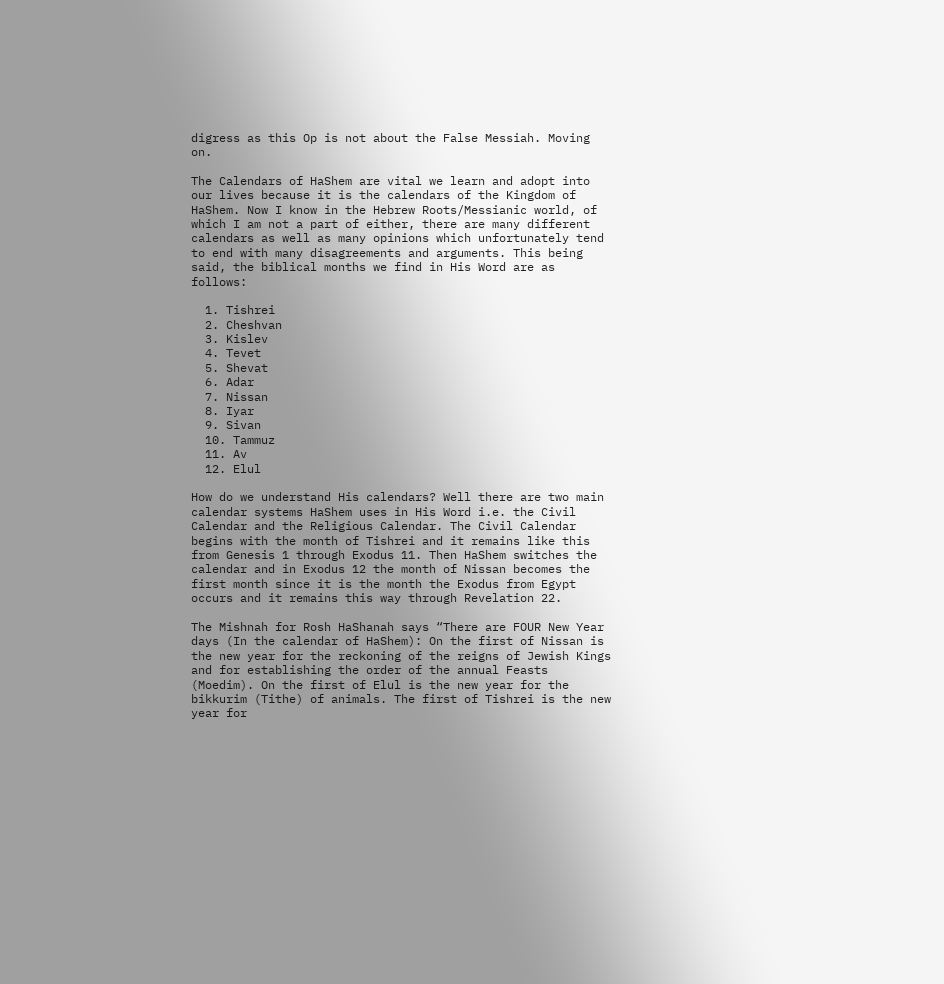digress as this Op is not about the False Messiah. Moving on.

The Calendars of HaShem are vital we learn and adopt into our lives because it is the calendars of the Kingdom of HaShem. Now I know in the Hebrew Roots/Messianic world, of which I am not a part of either, there are many different calendars as well as many opinions which unfortunately tend to end with many disagreements and arguments. This being said, the biblical months we find in His Word are as follows:

  1. Tishrei
  2. Cheshvan
  3. Kislev
  4. Tevet
  5. Shevat
  6. Adar
  7. Nissan
  8. Iyar
  9. Sivan
  10. Tammuz
  11. Av
  12. Elul

How do we understand His calendars? Well there are two main calendar systems HaShem uses in His Word i.e. the Civil Calendar and the Religious Calendar. The Civil Calendar begins with the month of Tishrei and it remains like this from Genesis 1 through Exodus 11. Then HaShem switches the calendar and in Exodus 12 the month of Nissan becomes the first month since it is the month the Exodus from Egypt occurs and it remains this way through Revelation 22.

The Mishnah for Rosh HaShanah says “There are FOUR New Year days (In the calendar of HaShem): On the first of Nissan is the new year for the reckoning of the reigns of Jewish Kings and for establishing the order of the annual Feasts (Moedim). On the first of Elul is the new year for the bikkurim (Tithe) of animals. The first of Tishrei is the new year for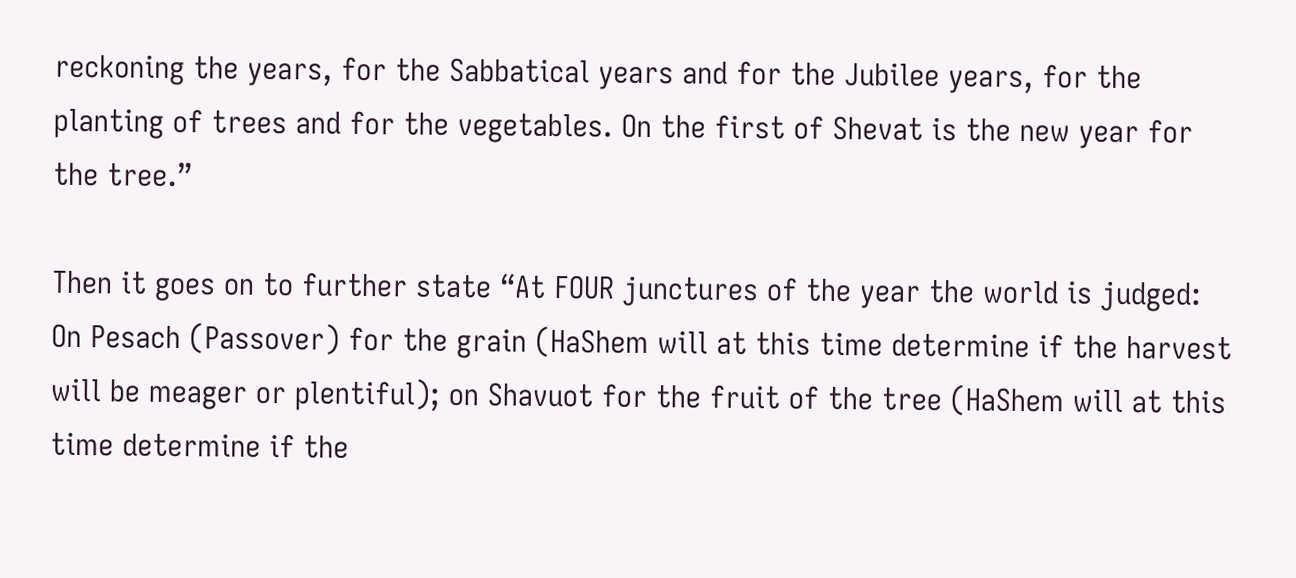reckoning the years, for the Sabbatical years and for the Jubilee years, for the planting of trees and for the vegetables. On the first of Shevat is the new year for the tree.”

Then it goes on to further state “At FOUR junctures of the year the world is judged: On Pesach (Passover) for the grain (HaShem will at this time determine if the harvest will be meager or plentiful); on Shavuot for the fruit of the tree (HaShem will at this time determine if the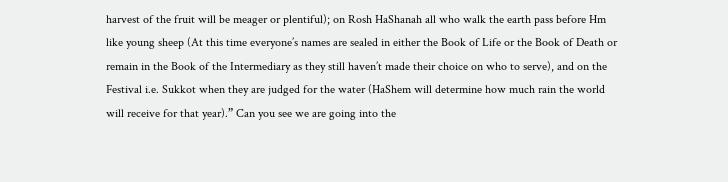harvest of the fruit will be meager or plentiful); on Rosh HaShanah all who walk the earth pass before Hm like young sheep (At this time everyone’s names are sealed in either the Book of Life or the Book of Death or remain in the Book of the Intermediary as they still haven’t made their choice on who to serve), and on the Festival i.e. Sukkot when they are judged for the water (HaShem will determine how much rain the world will receive for that year).” Can you see we are going into the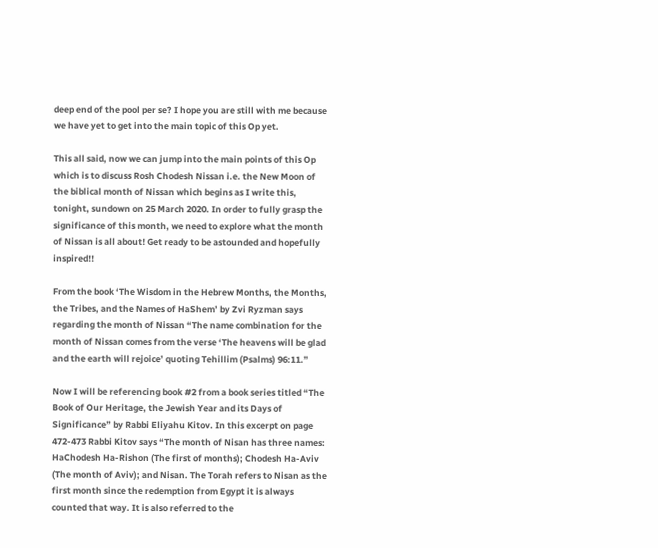deep end of the pool per se? I hope you are still with me because we have yet to get into the main topic of this Op yet.

This all said, now we can jump into the main points of this Op which is to discuss Rosh Chodesh Nissan i.e. the New Moon of the biblical month of Nissan which begins as I write this, tonight, sundown on 25 March 2020. In order to fully grasp the significance of this month, we need to explore what the month of Nissan is all about! Get ready to be astounded and hopefully inspired!!

From the book ‘The Wisdom in the Hebrew Months, the Months, the Tribes, and the Names of HaShem’ by Zvi Ryzman says regarding the month of Nissan “The name combination for the month of Nissan comes from the verse ‘The heavens will be glad and the earth will rejoice’ quoting Tehillim (Psalms) 96:11.”

Now I will be referencing book #2 from a book series titled “The Book of Our Heritage, the Jewish Year and its Days of Significance” by Rabbi Eliyahu Kitov. In this excerpt on page 472-473 Rabbi Kitov says “The month of Nisan has three names: HaChodesh Ha-Rishon (The first of months); Chodesh Ha-Aviv (The month of Aviv); and Nisan. The Torah refers to Nisan as the first month since the redemption from Egypt it is always counted that way. It is also referred to the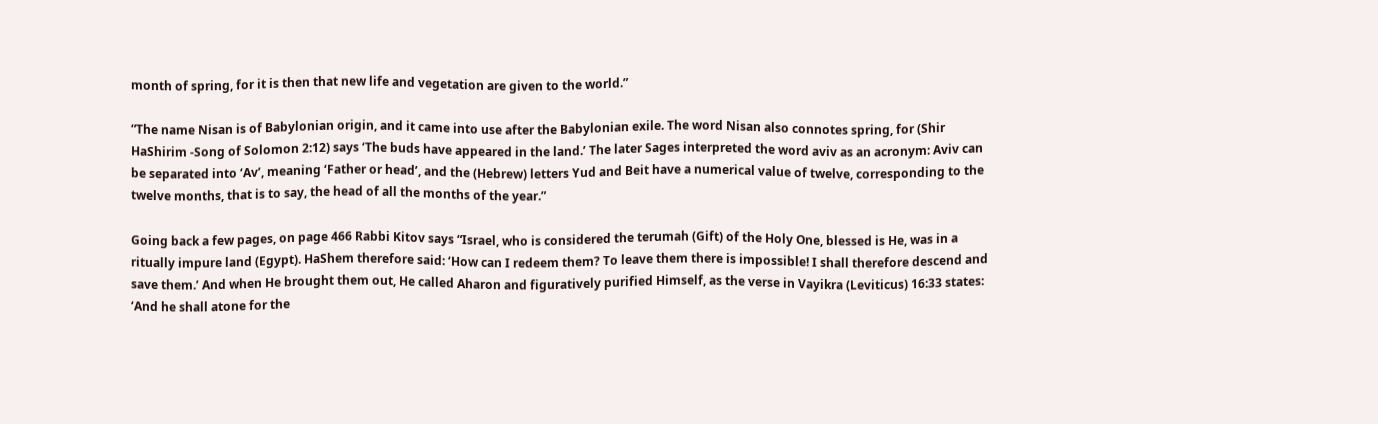month of spring, for it is then that new life and vegetation are given to the world.”

“The name Nisan is of Babylonian origin, and it came into use after the Babylonian exile. The word Nisan also connotes spring, for (Shir HaShirim -Song of Solomon 2:12) says ‘The buds have appeared in the land.’ The later Sages interpreted the word aviv as an acronym: Aviv can be separated into ‘Av’, meaning ‘Father or head’, and the (Hebrew) letters Yud and Beit have a numerical value of twelve, corresponding to the twelve months, that is to say, the head of all the months of the year.”

Going back a few pages, on page 466 Rabbi Kitov says “Israel, who is considered the terumah (Gift) of the Holy One, blessed is He, was in a ritually impure land (Egypt). HaShem therefore said: ‘How can I redeem them? To leave them there is impossible! I shall therefore descend and save them.’ And when He brought them out, He called Aharon and figuratively purified Himself, as the verse in Vayikra (Leviticus) 16:33 states: ‘And he shall atone for the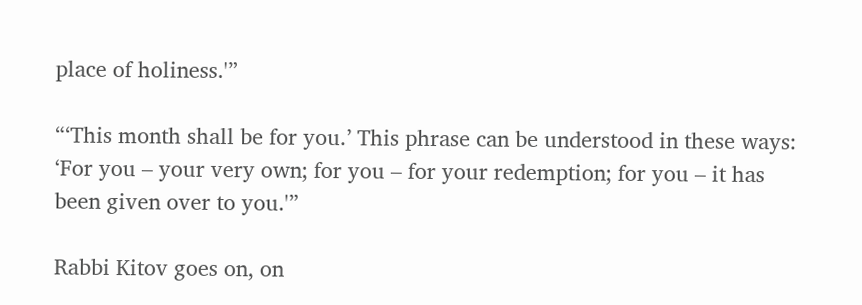place of holiness.'”

“‘This month shall be for you.’ This phrase can be understood in these ways: ‘For you – your very own; for you – for your redemption; for you – it has been given over to you.'”

Rabbi Kitov goes on, on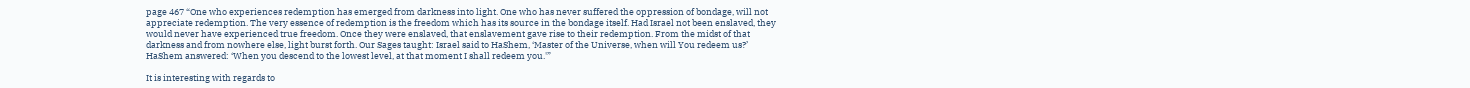page 467 “One who experiences redemption has emerged from darkness into light. One who has never suffered the oppression of bondage, will not appreciate redemption. The very essence of redemption is the freedom which has its source in the bondage itself. Had Israel not been enslaved, they would never have experienced true freedom. Once they were enslaved, that enslavement gave rise to their redemption. From the midst of that darkness and from nowhere else, light burst forth. Our Sages taught: Israel said to HaShem, ‘Master of the Universe, when will You redeem us?’ HaShem answered: ‘When you descend to the lowest level, at that moment I shall redeem you.'”

It is interesting with regards to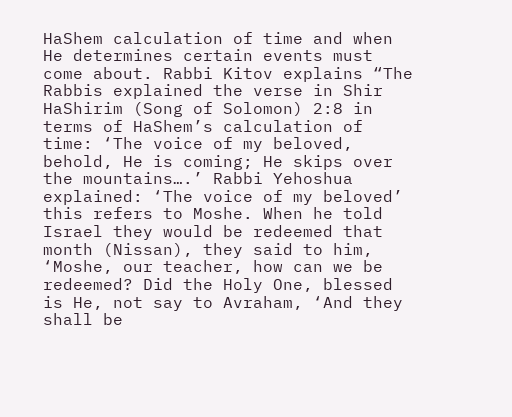HaShem calculation of time and when He determines certain events must come about. Rabbi Kitov explains “The Rabbis explained the verse in Shir HaShirim (Song of Solomon) 2:8 in terms of HaShem’s calculation of time: ‘The voice of my beloved, behold, He is coming; He skips over the mountains….’ Rabbi Yehoshua explained: ‘The voice of my beloved’ this refers to Moshe. When he told Israel they would be redeemed that month (Nissan), they said to him, ‘Moshe, our teacher, how can we be redeemed? Did the Holy One, blessed is He, not say to Avraham, ‘And they shall be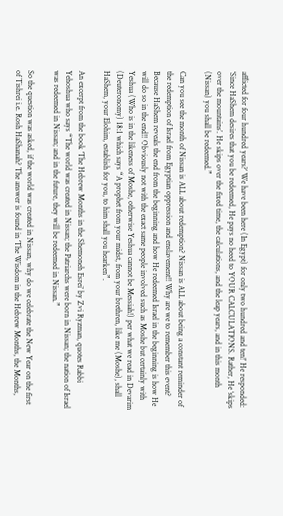afflicted for four hundred years?’ We have been here (In Egypt) for only two hundred and ten!’ He responded: ‘Since HaShem desires that you be redeemed, He pays no heed to YOUR CALCULATIONS. Rather, He ‘skips over the mountains’. He skips over the fixed time, the calculations, and the leap years, and in this month (Nissan) you shall be redeemed.”

Can you see the month of Nissan is ALL about redemption? Nissan is ALL about being a constant reminder of the redemption of Israel from Egyptian oppression and enslavement!! Why are we to remember this event? Because HaShem reveals the end from the beginning and how He redeemed Israel in the beginning is how He will do so in the end!! Obviously not with the exact same people involved such as Moshe but certainly with Yeshua (Who is in the likeness of Moshe, otherwise Yeshua cannot be Messiah!) per what we read in Devarim (Deuteronomy) 18:1 which says “A prophet from your midst, from your brethren, like me (Moshe), shall HaShem, your Elohim, establish for you, to him shall you hearken”.

An excerpt from the book ‘The Hebrew Months in the Shemoneh Esrei’ by Zvi Ryzman, quotes Rabbi Yehoshua who says “The world was created in Nissan; the Patriarchs were born in Nissan; the nation of Israel was redeemed in Nissan; and in the future, they will be redeemed in Nissan.”

So the question was asked, if the world was created in Nissan, why do we celebrate the New Year on the first of Tishrei i.e. Rosh HaShanah? The answer is found in ‘The Wisdom in the Hebrew Months, the Months,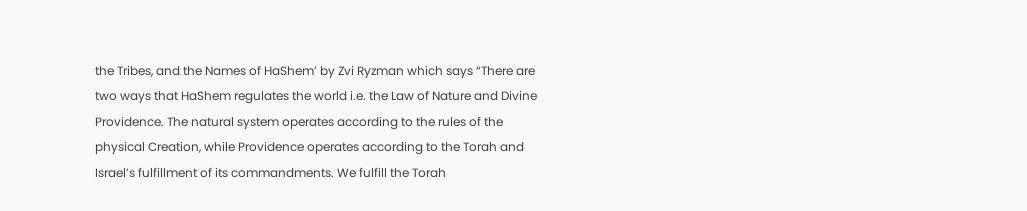the Tribes, and the Names of HaShem’ by Zvi Ryzman which says “There are two ways that HaShem regulates the world i.e. the Law of Nature and Divine Providence. The natural system operates according to the rules of the physical Creation, while Providence operates according to the Torah and Israel’s fulfillment of its commandments. We fulfill the Torah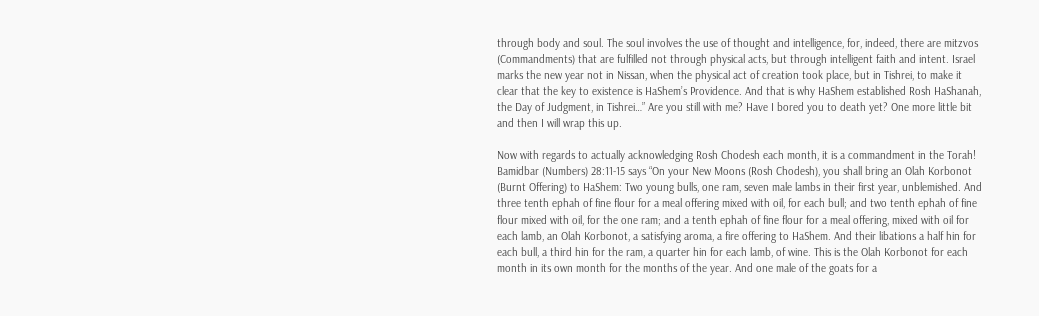through body and soul. The soul involves the use of thought and intelligence, for, indeed, there are mitzvos (Commandments) that are fulfilled not through physical acts, but through intelligent faith and intent. Israel marks the new year not in Nissan, when the physical act of creation took place, but in Tishrei, to make it clear that the key to existence is HaShem’s Providence. And that is why HaShem established Rosh HaShanah, the Day of Judgment, in Tishrei…” Are you still with me? Have I bored you to death yet? One more little bit and then I will wrap this up.

Now with regards to actually acknowledging Rosh Chodesh each month, it is a commandment in the Torah! Bamidbar (Numbers) 28:11-15 says “On your New Moons (Rosh Chodesh), you shall bring an Olah Korbonot (Burnt Offering) to HaShem: Two young bulls, one ram, seven male lambs in their first year, unblemished. And three tenth ephah of fine flour for a meal offering mixed with oil, for each bull; and two tenth ephah of fine flour mixed with oil, for the one ram; and a tenth ephah of fine flour for a meal offering, mixed with oil for each lamb, an Olah Korbonot, a satisfying aroma, a fire offering to HaShem. And their libations a half hin for each bull, a third hin for the ram, a quarter hin for each lamb, of wine. This is the Olah Korbonot for each month in its own month for the months of the year. And one male of the goats for a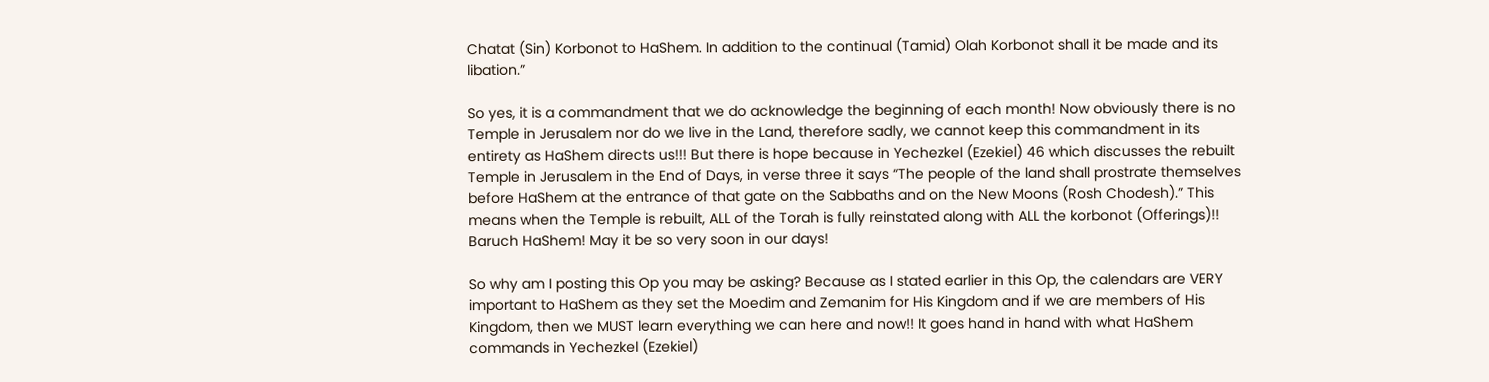Chatat (Sin) Korbonot to HaShem. In addition to the continual (Tamid) Olah Korbonot shall it be made and its libation.”

So yes, it is a commandment that we do acknowledge the beginning of each month! Now obviously there is no Temple in Jerusalem nor do we live in the Land, therefore sadly, we cannot keep this commandment in its entirety as HaShem directs us!!! But there is hope because in Yechezkel (Ezekiel) 46 which discusses the rebuilt Temple in Jerusalem in the End of Days, in verse three it says “The people of the land shall prostrate themselves before HaShem at the entrance of that gate on the Sabbaths and on the New Moons (Rosh Chodesh).” This means when the Temple is rebuilt, ALL of the Torah is fully reinstated along with ALL the korbonot (Offerings)!! Baruch HaShem! May it be so very soon in our days!

So why am I posting this Op you may be asking? Because as I stated earlier in this Op, the calendars are VERY important to HaShem as they set the Moedim and Zemanim for His Kingdom and if we are members of His Kingdom, then we MUST learn everything we can here and now!! It goes hand in hand with what HaShem commands in Yechezkel (Ezekiel)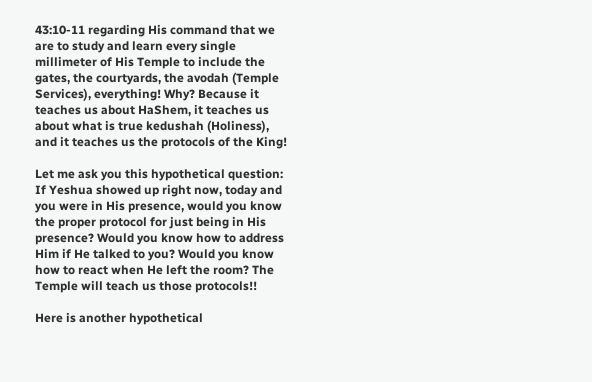43:10-11 regarding His command that we are to study and learn every single millimeter of His Temple to include the gates, the courtyards, the avodah (Temple Services), everything! Why? Because it teaches us about HaShem, it teaches us about what is true kedushah (Holiness), and it teaches us the protocols of the King!

Let me ask you this hypothetical question: If Yeshua showed up right now, today and you were in His presence, would you know the proper protocol for just being in His presence? Would you know how to address Him if He talked to you? Would you know how to react when He left the room? The Temple will teach us those protocols!!

Here is another hypothetical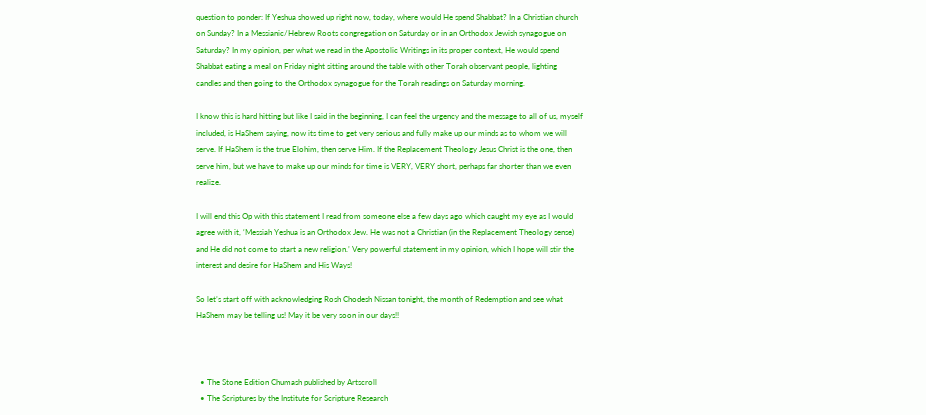question to ponder: If Yeshua showed up right now, today, where would He spend Shabbat? In a Christian church on Sunday? In a Messianic/Hebrew Roots congregation on Saturday or in an Orthodox Jewish synagogue on Saturday? In my opinion, per what we read in the Apostolic Writings in its proper context, He would spend Shabbat eating a meal on Friday night sitting around the table with other Torah observant people, lighting candles and then going to the Orthodox synagogue for the Torah readings on Saturday morning.

I know this is hard hitting but like I said in the beginning, I can feel the urgency and the message to all of us, myself included, is HaShem saying, now its time to get very serious and fully make up our minds as to whom we will serve. If HaShem is the true Elohim, then serve Him. If the Replacement Theology Jesus Christ is the one, then serve him, but we have to make up our minds for time is VERY, VERY short, perhaps far shorter than we even realize.

I will end this Op with this statement I read from someone else a few days ago which caught my eye as I would agree with it, ‘Messiah Yeshua is an Orthodox Jew. He was not a Christian (in the Replacement Theology sense) and He did not come to start a new religion.’ Very powerful statement in my opinion, which I hope will stir the interest and desire for HaShem and His Ways!

So let’s start off with acknowledging Rosh Chodesh Nissan tonight, the month of Redemption and see what HaShem may be telling us! May it be very soon in our days!!



  • The Stone Edition Chumash published by Artscroll
  • The Scriptures by the Institute for Scripture Research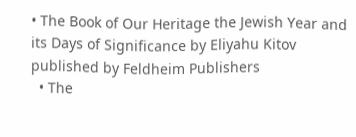• The Book of Our Heritage the Jewish Year and its Days of Significance by Eliyahu Kitov published by Feldheim Publishers
  • The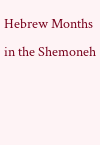Hebrew Months in the Shemoneh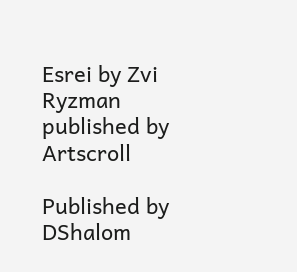Esrei by Zvi Ryzman published by Artscroll

Published by DShalom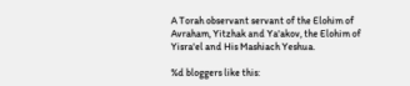A Torah observant servant of the Elohim of Avraham, Yitzhak and Ya'akov, the Elohim of Yisra'el and His Mashiach Yeshua.

%d bloggers like this: